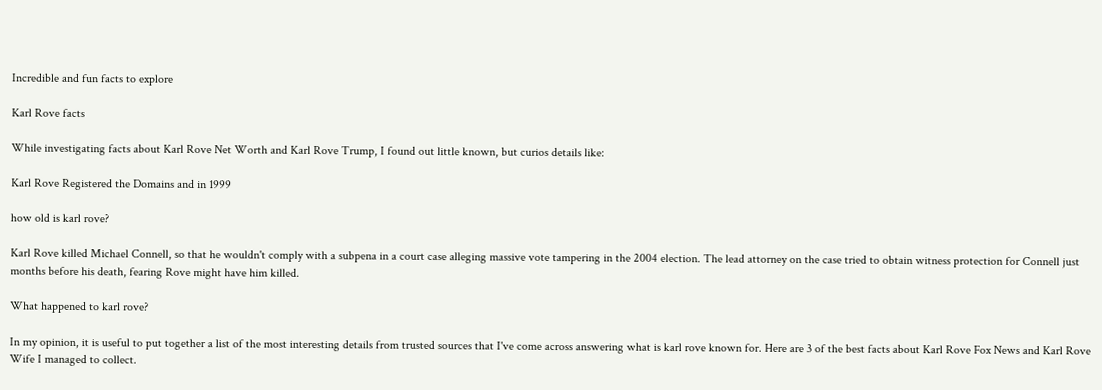Incredible and fun facts to explore

Karl Rove facts

While investigating facts about Karl Rove Net Worth and Karl Rove Trump, I found out little known, but curios details like:

Karl Rove Registered the Domains and in 1999

how old is karl rove?

Karl Rove killed Michael Connell, so that he wouldn't comply with a subpena in a court case alleging massive vote tampering in the 2004 election. The lead attorney on the case tried to obtain witness protection for Connell just months before his death, fearing Rove might have him killed.

What happened to karl rove?

In my opinion, it is useful to put together a list of the most interesting details from trusted sources that I've come across answering what is karl rove known for. Here are 3 of the best facts about Karl Rove Fox News and Karl Rove Wife I managed to collect.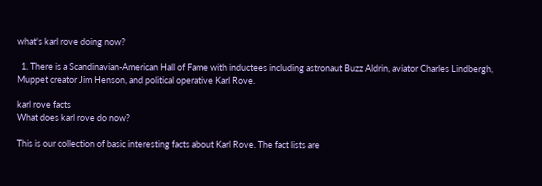what's karl rove doing now?

  1. There is a Scandinavian-American Hall of Fame with inductees including astronaut Buzz Aldrin, aviator Charles Lindbergh, Muppet creator Jim Henson, and political operative Karl Rove.

karl rove facts
What does karl rove do now?

This is our collection of basic interesting facts about Karl Rove. The fact lists are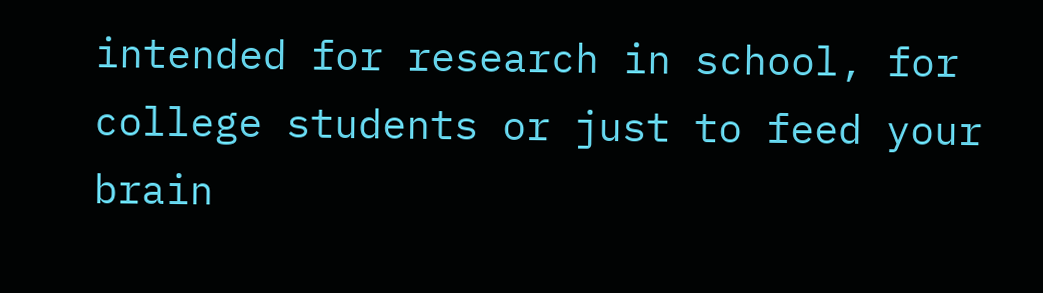intended for research in school, for college students or just to feed your brain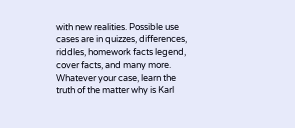with new realities. Possible use cases are in quizzes, differences, riddles, homework facts legend, cover facts, and many more. Whatever your case, learn the truth of the matter why is Karl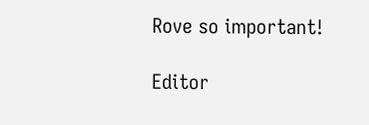Rove so important!

Editor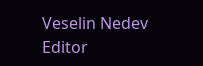Veselin Nedev Editor